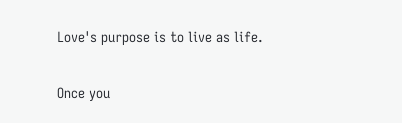Love's purpose is to live as life.

Once you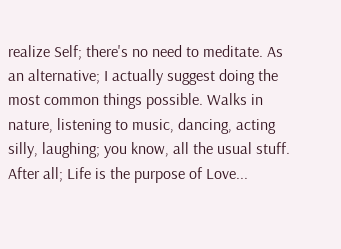realize Self; there's no need to meditate. As an alternative; I actually suggest doing the most common things possible. Walks in nature, listening to music, dancing, acting silly, laughing; you know, all the usual stuff. After all; Life is the purpose of Love...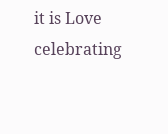it is Love celebrating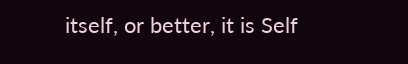itself, or better, it is Self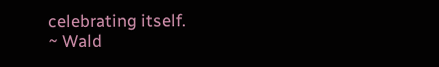celebrating itself.
~ Wald